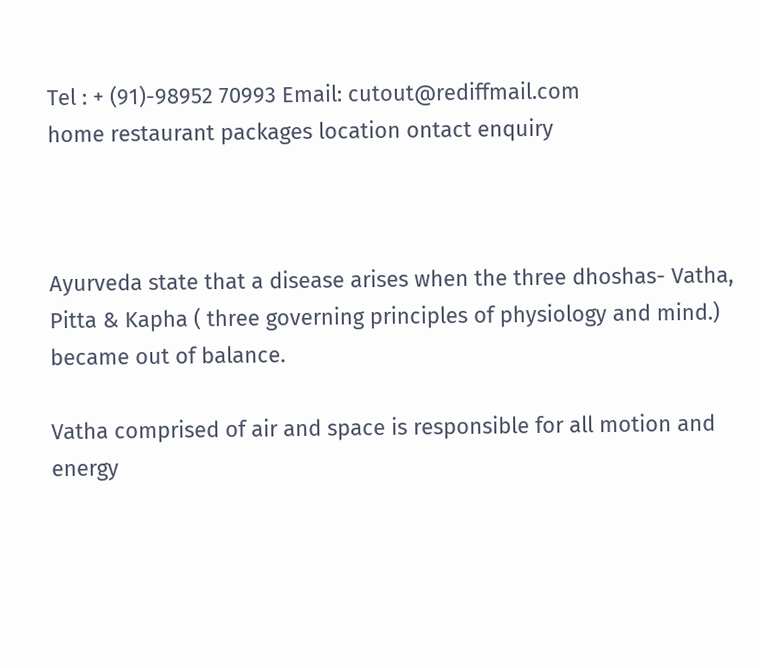Tel : + (91)-98952 70993 Email: cutout@rediffmail.com
home restaurant packages location ontact enquiry



Ayurveda state that a disease arises when the three dhoshas- Vatha, Pitta & Kapha ( three governing principles of physiology and mind.) became out of balance.

Vatha comprised of air and space is responsible for all motion and energy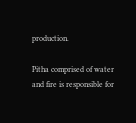production.

Pitha comprised of water and fire is responsible for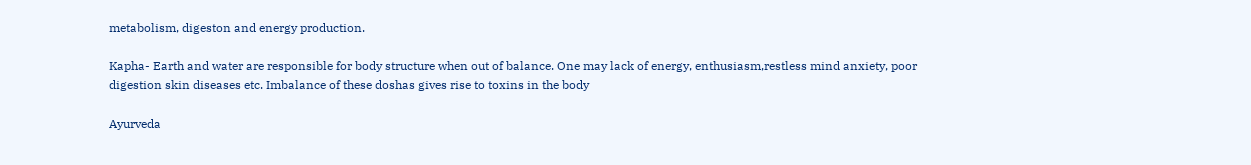metabolism, digeston and energy production.

Kapha- Earth and water are responsible for body structure when out of balance. One may lack of energy, enthusiasm,restless mind anxiety, poor digestion skin diseases etc. Imbalance of these doshas gives rise to toxins in the body

Ayurveda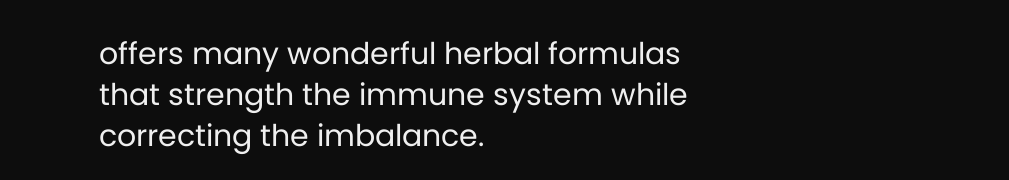offers many wonderful herbal formulas that strength the immune system while correcting the imbalance.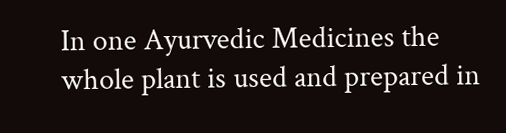In one Ayurvedic Medicines the whole plant is used and prepared in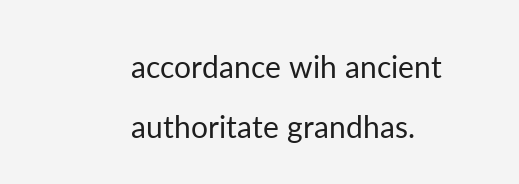accordance wih ancient authoritate grandhas.